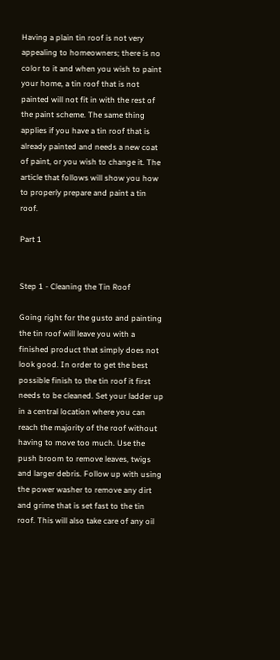Having a plain tin roof is not very appealing to homeowners; there is no color to it and when you wish to paint your home, a tin roof that is not painted will not fit in with the rest of the paint scheme. The same thing applies if you have a tin roof that is already painted and needs a new coat of paint, or you wish to change it. The article that follows will show you how to properly prepare and paint a tin roof.

Part 1


Step 1 - Cleaning the Tin Roof

Going right for the gusto and painting the tin roof will leave you with a finished product that simply does not look good. In order to get the best possible finish to the tin roof it first needs to be cleaned. Set your ladder up in a central location where you can reach the majority of the roof without having to move too much. Use the push broom to remove leaves, twigs and larger debris. Follow up with using the power washer to remove any dirt and grime that is set fast to the tin roof. This will also take care of any oil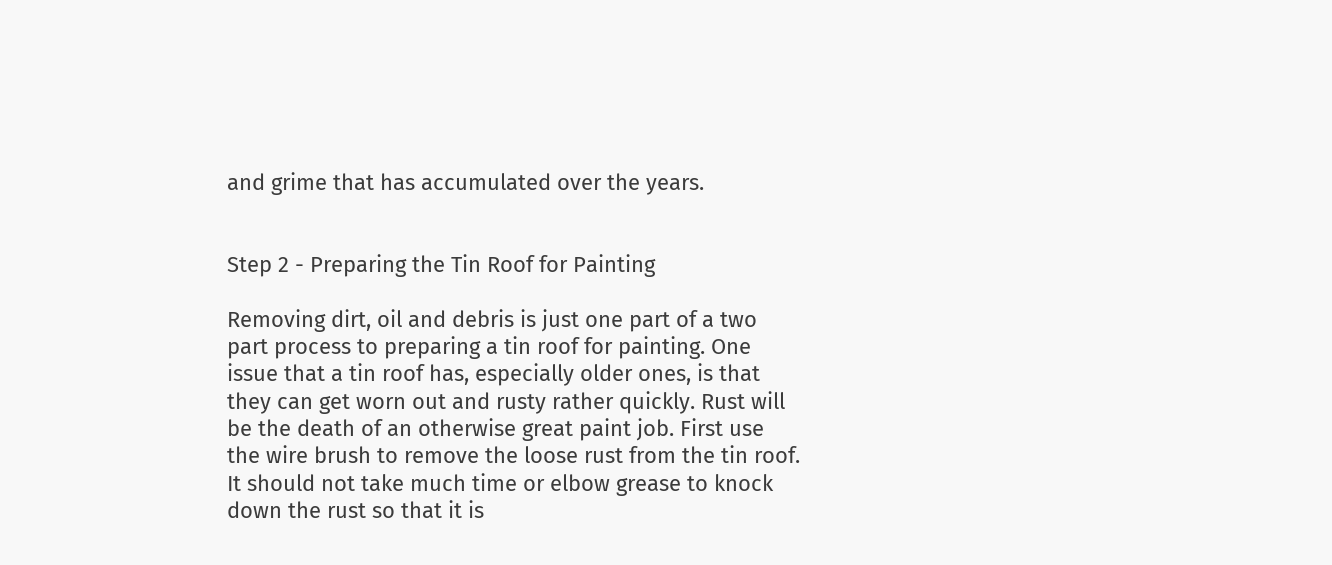and grime that has accumulated over the years.


Step 2 - Preparing the Tin Roof for Painting

Removing dirt, oil and debris is just one part of a two part process to preparing a tin roof for painting. One issue that a tin roof has, especially older ones, is that they can get worn out and rusty rather quickly. Rust will be the death of an otherwise great paint job. First use the wire brush to remove the loose rust from the tin roof. It should not take much time or elbow grease to knock down the rust so that it is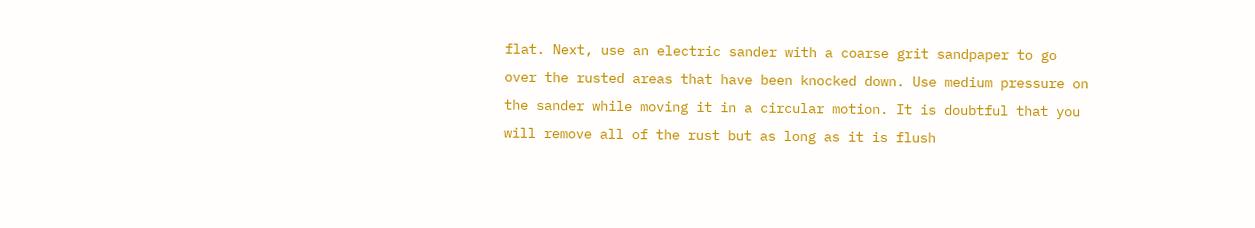flat. Next, use an electric sander with a coarse grit sandpaper to go over the rusted areas that have been knocked down. Use medium pressure on the sander while moving it in a circular motion. It is doubtful that you will remove all of the rust but as long as it is flush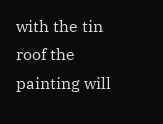with the tin roof the painting will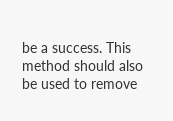be a success. This method should also be used to remove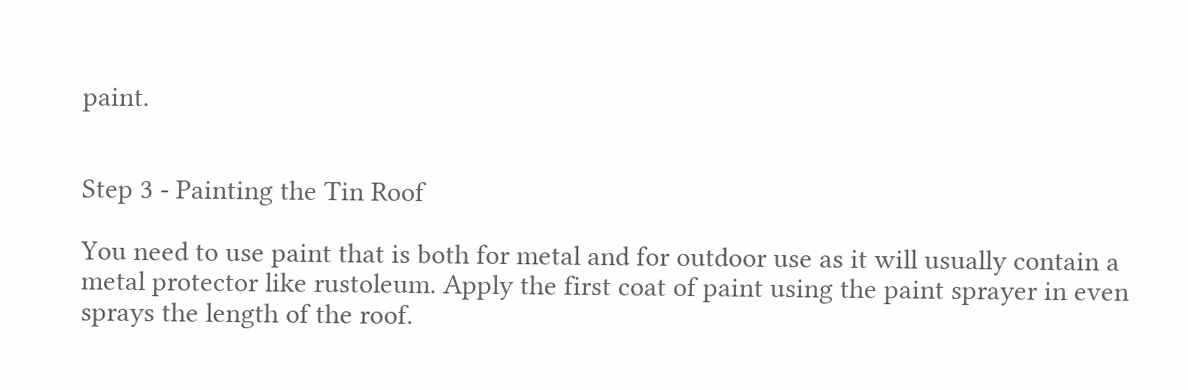paint.


Step 3 - Painting the Tin Roof

You need to use paint that is both for metal and for outdoor use as it will usually contain a metal protector like rustoleum. Apply the first coat of paint using the paint sprayer in even sprays the length of the roof.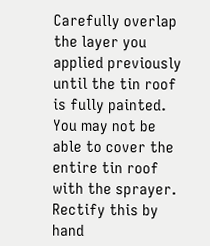Carefully overlap the layer you applied previously until the tin roof is fully painted. You may not be able to cover the entire tin roof with the sprayer. Rectify this by hand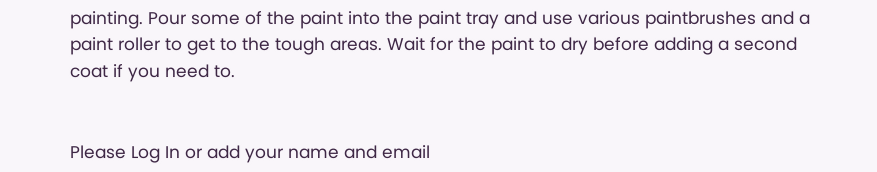painting. Pour some of the paint into the paint tray and use various paintbrushes and a paint roller to get to the tough areas. Wait for the paint to dry before adding a second coat if you need to.


Please Log In or add your name and email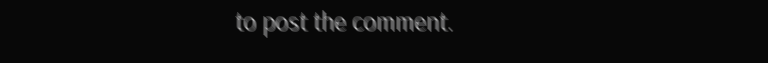to post the comment.